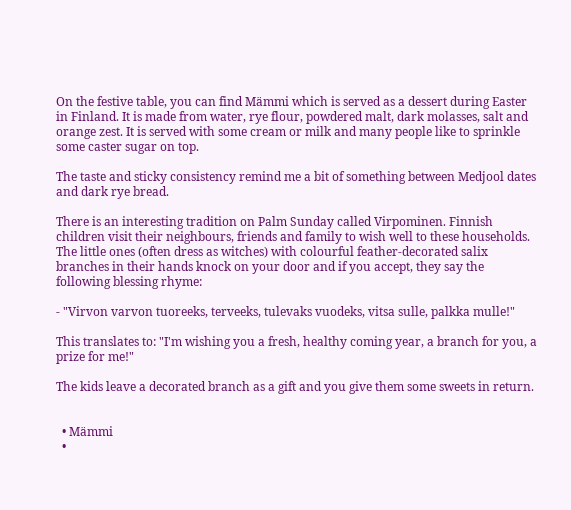On the festive table, you can find Mämmi which is served as a dessert during Easter in Finland. It is made from water, rye flour, powdered malt, dark molasses, salt and orange zest. It is served with some cream or milk and many people like to sprinkle some caster sugar on top.

The taste and sticky consistency remind me a bit of something between Medjool dates and dark rye bread.

There is an interesting tradition on Palm Sunday called Virpominen. Finnish children visit their neighbours, friends and family to wish well to these households. The little ones (often dress as witches) with colourful feather-decorated salix branches in their hands knock on your door and if you accept, they say the following blessing rhyme:

- "Virvon varvon tuoreeks, terveeks, tulevaks vuodeks, vitsa sulle, palkka mulle!"

This translates to: "I'm wishing you a fresh, healthy coming year, a branch for you, a prize for me!"

The kids leave a decorated branch as a gift and you give them some sweets in return.


  • Mämmi
  •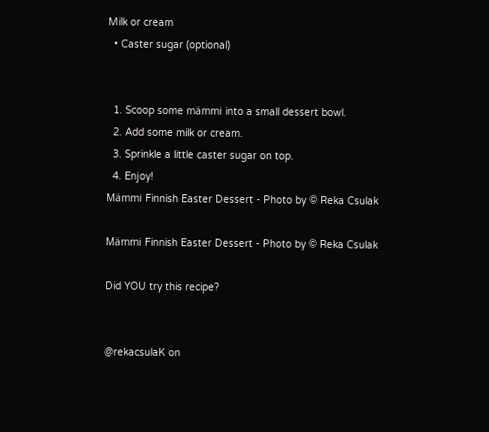Milk or cream
  • Caster sugar (optional)


  1. Scoop some mämmi into a small dessert bowl.
  2. Add some milk or cream.
  3. Sprinkle a little caster sugar on top.
  4. Enjoy!
Mämmi Finnish Easter Dessert - Photo by © Reka Csulak

Mämmi Finnish Easter Dessert - Photo by © Reka Csulak

Did YOU try this recipe?


@rekacsulaK on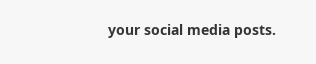your social media posts.